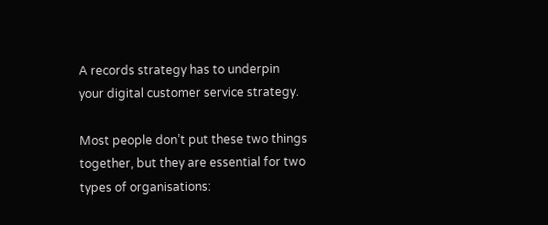A records strategy has to underpin your digital customer service strategy.

Most people don’t put these two things together, but they are essential for two types of organisations: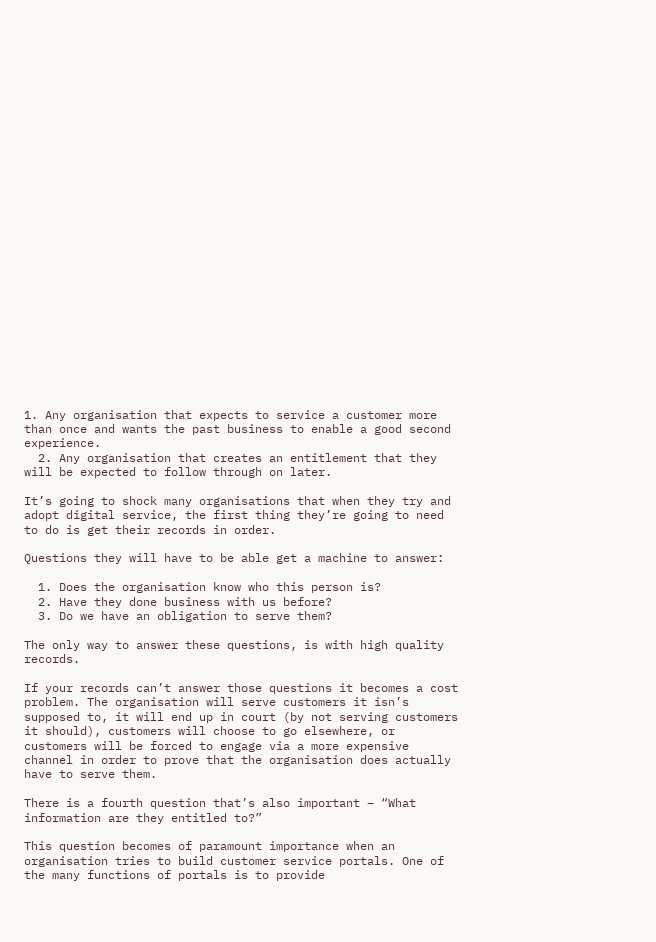1. Any organisation that expects to service a customer more than once and wants the past business to enable a good second experience.
  2. Any organisation that creates an entitlement that they will be expected to follow through on later.

It’s going to shock many organisations that when they try and adopt digital service, the first thing they’re going to need to do is get their records in order.

Questions they will have to be able get a machine to answer:

  1. Does the organisation know who this person is?
  2. Have they done business with us before?
  3. Do we have an obligation to serve them?

The only way to answer these questions, is with high quality records.

If your records can’t answer those questions it becomes a cost problem. The organisation will serve customers it isn’s supposed to, it will end up in court (by not serving customers it should), customers will choose to go elsewhere, or customers will be forced to engage via a more expensive channel in order to prove that the organisation does actually have to serve them.

There is a fourth question that’s also important – “What information are they entitled to?”

This question becomes of paramount importance when an organisation tries to build customer service portals. One of the many functions of portals is to provide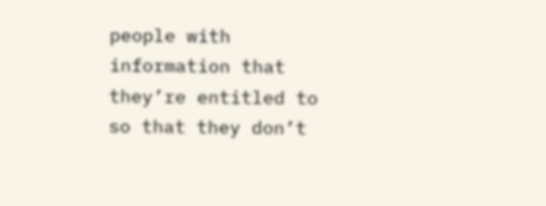people with information that they’re entitled to so that they don’t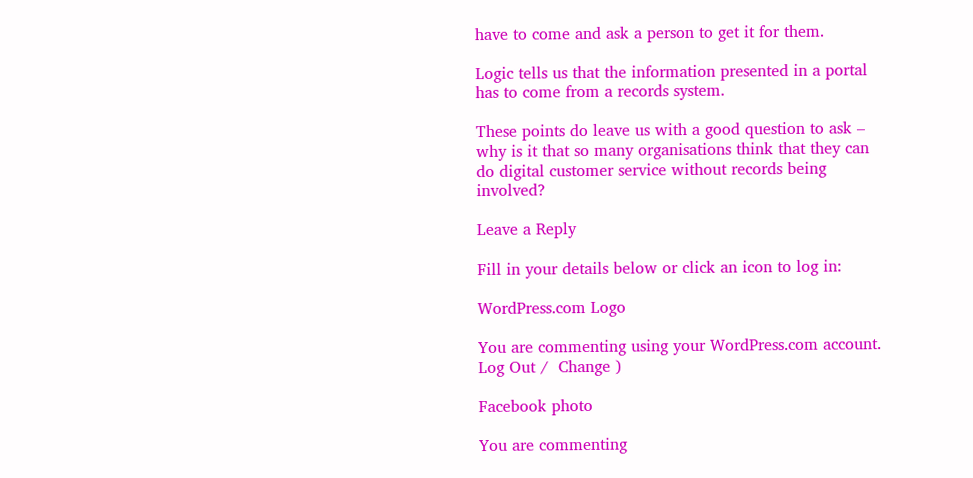have to come and ask a person to get it for them.

Logic tells us that the information presented in a portal has to come from a records system.

These points do leave us with a good question to ask – why is it that so many organisations think that they can do digital customer service without records being involved?

Leave a Reply

Fill in your details below or click an icon to log in:

WordPress.com Logo

You are commenting using your WordPress.com account. Log Out /  Change )

Facebook photo

You are commenting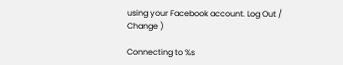using your Facebook account. Log Out /  Change )

Connecting to %s